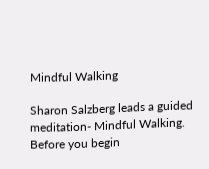Mindful Walking

Sharon Salzberg leads a guided meditation- Mindful Walking. Before you begin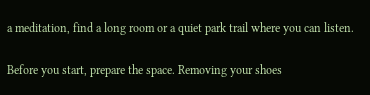a meditation, find a long room or a quiet park trail where you can listen.

Before you start, prepare the space. Removing your shoes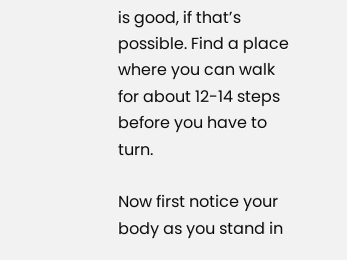is good, if that’s possible. Find a place where you can walk for about 12-14 steps before you have to turn.

Now first notice your body as you stand in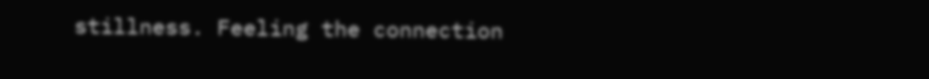stillness. Feeling the connection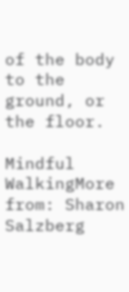of the body to the ground, or the floor.

Mindful WalkingMore from: Sharon Salzberg